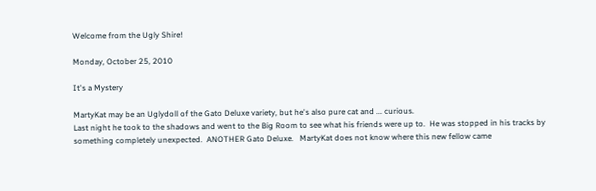Welcome from the Ugly Shire!

Monday, October 25, 2010

It's a Mystery

MartyKat may be an Uglydoll of the Gato Deluxe variety, but he's also pure cat and ... curious.
Last night he took to the shadows and went to the Big Room to see what his friends were up to.  He was stopped in his tracks by something completely unexpected.  ANOTHER Gato Deluxe.   MartyKat does not know where this new fellow came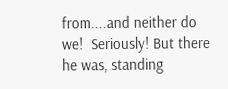from....and neither do we!  Seriously! But there he was, standing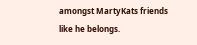amongst MartyKats friends like he belongs.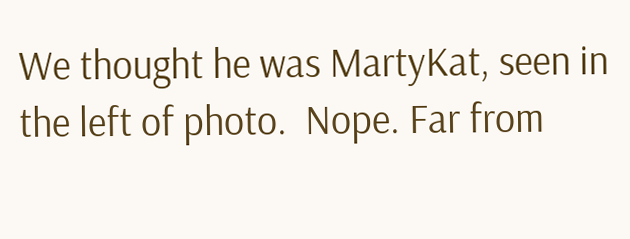We thought he was MartyKat, seen in the left of photo.  Nope. Far from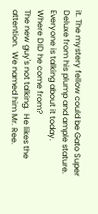it. The mystery fellow could be Gato Super Deluxe from his plump and ample stature. Everyone is talking about it today.
Where DID he come from?
The new guy's not talking.  He likes the attention.  We named him Mr. Ree.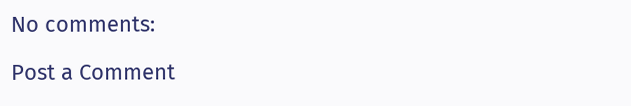No comments:

Post a Comment